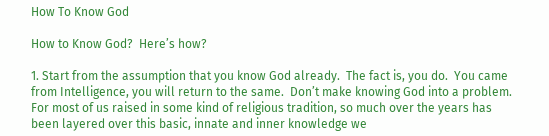How To Know God

How to Know God?  Here’s how?

1. Start from the assumption that you know God already.  The fact is, you do.  You came from Intelligence, you will return to the same.  Don’t make knowing God into a problem.  For most of us raised in some kind of religious tradition, so much over the years has been layered over this basic, innate and inner knowledge we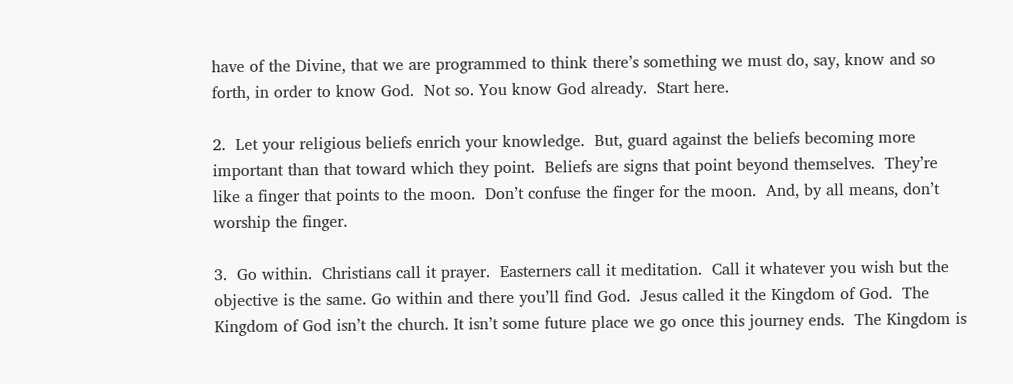have of the Divine, that we are programmed to think there’s something we must do, say, know and so forth, in order to know God.  Not so. You know God already.  Start here.

2.  Let your religious beliefs enrich your knowledge.  But, guard against the beliefs becoming more important than that toward which they point.  Beliefs are signs that point beyond themselves.  They’re like a finger that points to the moon.  Don’t confuse the finger for the moon.  And, by all means, don’t worship the finger.

3.  Go within.  Christians call it prayer.  Easterners call it meditation.  Call it whatever you wish but the objective is the same. Go within and there you’ll find God.  Jesus called it the Kingdom of God.  The Kingdom of God isn’t the church. It isn’t some future place we go once this journey ends.  The Kingdom is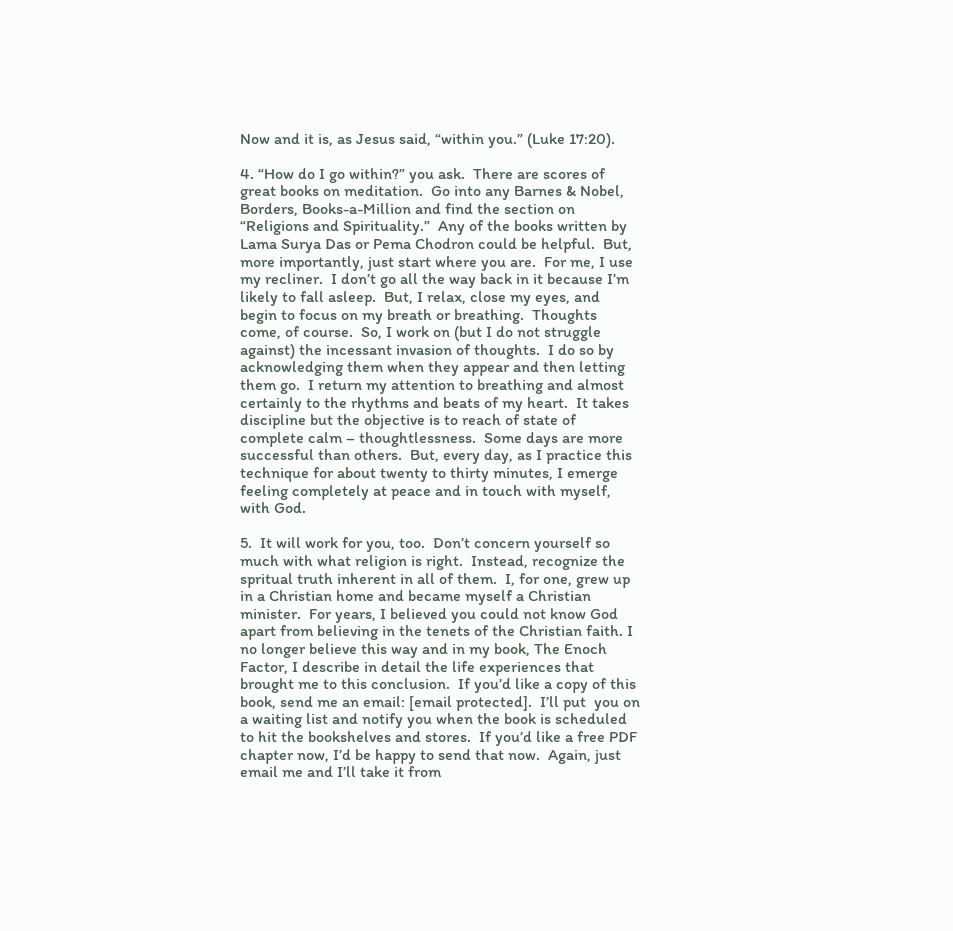Now and it is, as Jesus said, “within you.” (Luke 17:20).

4. “How do I go within?” you ask.  There are scores of great books on meditation.  Go into any Barnes & Nobel, Borders, Books-a-Million and find the section on “Religions and Spirituality.”  Any of the books written by Lama Surya Das or Pema Chodron could be helpful.  But, more importantly, just start where you are.  For me, I use my recliner.  I don’t go all the way back in it because I’m likely to fall asleep.  But, I relax, close my eyes, and begin to focus on my breath or breathing.  Thoughts come, of course.  So, I work on (but I do not struggle against) the incessant invasion of thoughts.  I do so by acknowledging them when they appear and then letting them go.  I return my attention to breathing and almost certainly to the rhythms and beats of my heart.  It takes discipline but the objective is to reach of state of complete calm – thoughtlessness.  Some days are more successful than others.  But, every day, as I practice this technique for about twenty to thirty minutes, I emerge feeling completely at peace and in touch with myself, with God.

5.  It will work for you, too.  Don’t concern yourself so much with what religion is right.  Instead, recognize the  spritual truth inherent in all of them.  I, for one, grew up in a Christian home and became myself a Christian minister.  For years, I believed you could not know God apart from believing in the tenets of the Christian faith. I no longer believe this way and in my book, The Enoch Factor, I describe in detail the life experiences that brought me to this conclusion.  If you’d like a copy of this book, send me an email: [email protected].  I’ll put  you on a waiting list and notify you when the book is scheduled to hit the bookshelves and stores.  If you’d like a free PDF chapter now, I’d be happy to send that now.  Again, just email me and I’ll take it from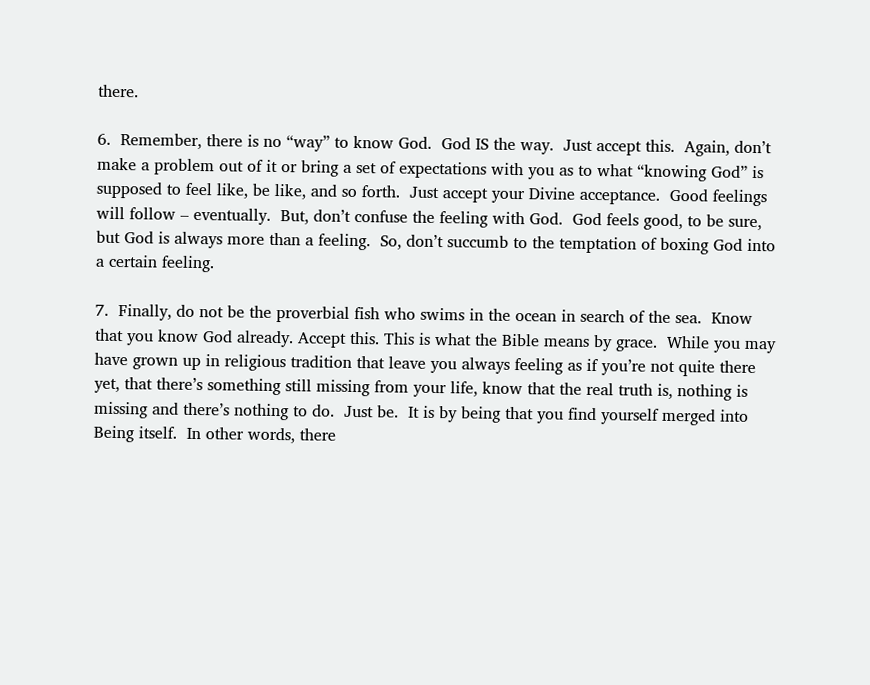there.

6.  Remember, there is no “way” to know God.  God IS the way.  Just accept this.  Again, don’t make a problem out of it or bring a set of expectations with you as to what “knowing God” is supposed to feel like, be like, and so forth.  Just accept your Divine acceptance.  Good feelings will follow – eventually.  But, don’t confuse the feeling with God.  God feels good, to be sure, but God is always more than a feeling.  So, don’t succumb to the temptation of boxing God into a certain feeling.

7.  Finally, do not be the proverbial fish who swims in the ocean in search of the sea.  Know that you know God already. Accept this. This is what the Bible means by grace.  While you may have grown up in religious tradition that leave you always feeling as if you’re not quite there yet, that there’s something still missing from your life, know that the real truth is, nothing is missing and there’s nothing to do.  Just be.  It is by being that you find yourself merged into Being itself.  In other words, there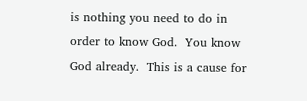is nothing you need to do in order to know God.  You know God already.  This is a cause for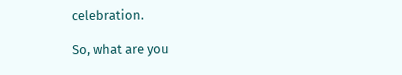celebration.

So, what are you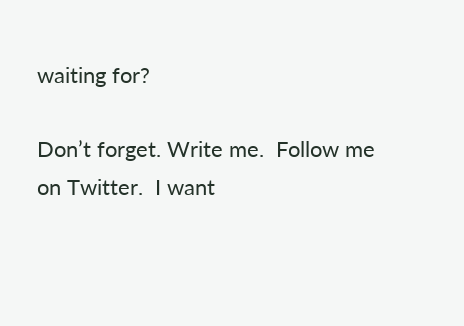waiting for?

Don’t forget. Write me.  Follow me on Twitter.  I want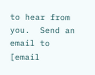to hear from you.  Send an email to [email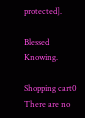protected].

Blessed Knowing.

Shopping cart0
There are no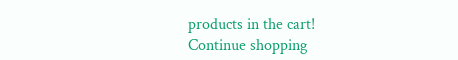products in the cart!
Continue shopping